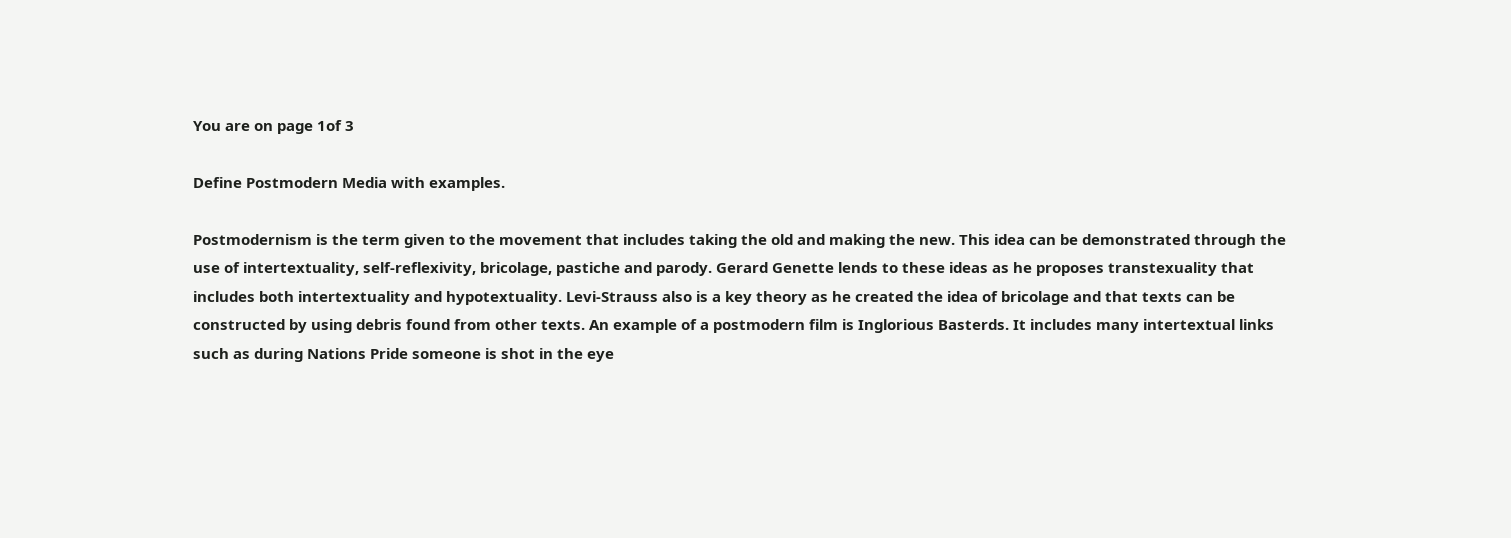You are on page 1of 3

Define Postmodern Media with examples.

Postmodernism is the term given to the movement that includes taking the old and making the new. This idea can be demonstrated through the use of intertextuality, self-reflexivity, bricolage, pastiche and parody. Gerard Genette lends to these ideas as he proposes transtexuality that includes both intertextuality and hypotextuality. Levi-Strauss also is a key theory as he created the idea of bricolage and that texts can be constructed by using debris found from other texts. An example of a postmodern film is Inglorious Basterds. It includes many intertextual links such as during Nations Pride someone is shot in the eye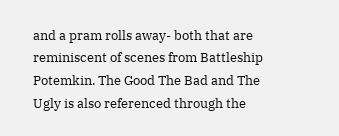and a pram rolls away- both that are reminiscent of scenes from Battleship Potemkin. The Good The Bad and The Ugly is also referenced through the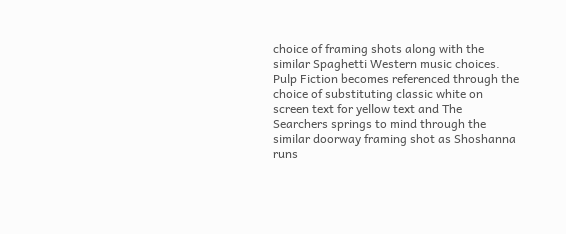choice of framing shots along with the similar Spaghetti Western music choices. Pulp Fiction becomes referenced through the choice of substituting classic white on screen text for yellow text and The Searchers springs to mind through the similar doorway framing shot as Shoshanna runs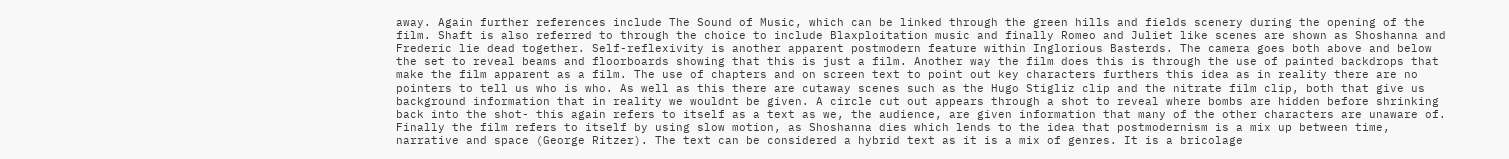away. Again further references include The Sound of Music, which can be linked through the green hills and fields scenery during the opening of the film. Shaft is also referred to through the choice to include Blaxploitation music and finally Romeo and Juliet like scenes are shown as Shoshanna and Frederic lie dead together. Self-reflexivity is another apparent postmodern feature within Inglorious Basterds. The camera goes both above and below the set to reveal beams and floorboards showing that this is just a film. Another way the film does this is through the use of painted backdrops that make the film apparent as a film. The use of chapters and on screen text to point out key characters furthers this idea as in reality there are no pointers to tell us who is who. As well as this there are cutaway scenes such as the Hugo Stigliz clip and the nitrate film clip, both that give us background information that in reality we wouldnt be given. A circle cut out appears through a shot to reveal where bombs are hidden before shrinking back into the shot- this again refers to itself as a text as we, the audience, are given information that many of the other characters are unaware of. Finally the film refers to itself by using slow motion, as Shoshanna dies which lends to the idea that postmodernism is a mix up between time, narrative and space (George Ritzer). The text can be considered a hybrid text as it is a mix of genres. It is a bricolage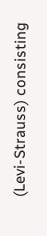(Levi-Strauss) consisting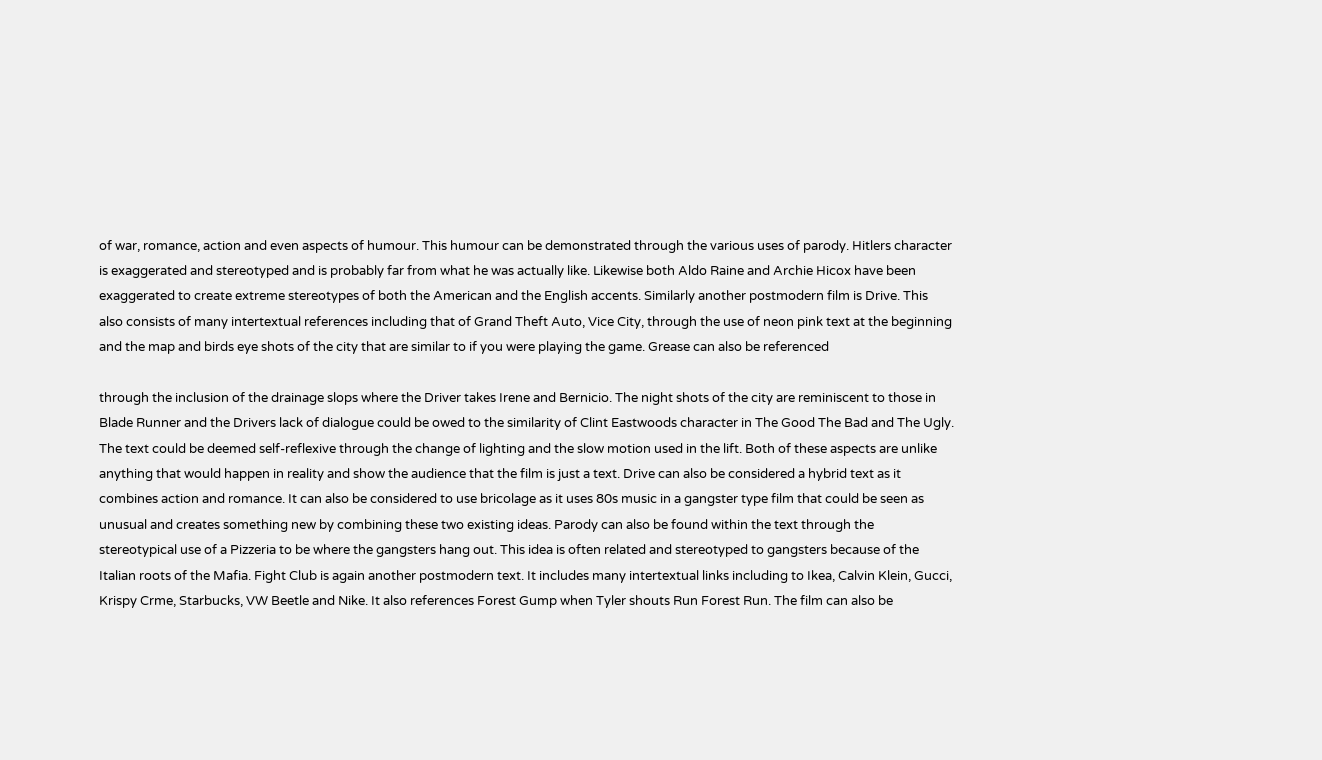of war, romance, action and even aspects of humour. This humour can be demonstrated through the various uses of parody. Hitlers character is exaggerated and stereotyped and is probably far from what he was actually like. Likewise both Aldo Raine and Archie Hicox have been exaggerated to create extreme stereotypes of both the American and the English accents. Similarly another postmodern film is Drive. This also consists of many intertextual references including that of Grand Theft Auto, Vice City, through the use of neon pink text at the beginning and the map and birds eye shots of the city that are similar to if you were playing the game. Grease can also be referenced

through the inclusion of the drainage slops where the Driver takes Irene and Bernicio. The night shots of the city are reminiscent to those in Blade Runner and the Drivers lack of dialogue could be owed to the similarity of Clint Eastwoods character in The Good The Bad and The Ugly. The text could be deemed self-reflexive through the change of lighting and the slow motion used in the lift. Both of these aspects are unlike anything that would happen in reality and show the audience that the film is just a text. Drive can also be considered a hybrid text as it combines action and romance. It can also be considered to use bricolage as it uses 80s music in a gangster type film that could be seen as unusual and creates something new by combining these two existing ideas. Parody can also be found within the text through the stereotypical use of a Pizzeria to be where the gangsters hang out. This idea is often related and stereotyped to gangsters because of the Italian roots of the Mafia. Fight Club is again another postmodern text. It includes many intertextual links including to Ikea, Calvin Klein, Gucci, Krispy Crme, Starbucks, VW Beetle and Nike. It also references Forest Gump when Tyler shouts Run Forest Run. The film can also be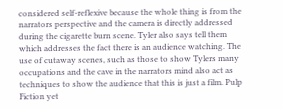considered self-reflexive because the whole thing is from the narrators perspective and the camera is directly addressed during the cigarette burn scene. Tyler also says tell them which addresses the fact there is an audience watching. The use of cutaway scenes, such as those to show Tylers many occupations and the cave in the narrators mind also act as techniques to show the audience that this is just a film. Pulp Fiction yet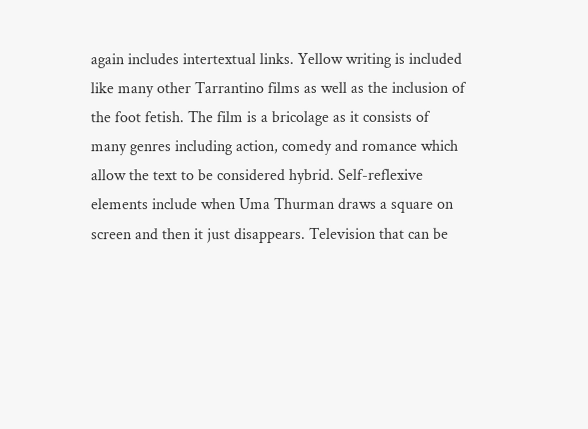again includes intertextual links. Yellow writing is included like many other Tarrantino films as well as the inclusion of the foot fetish. The film is a bricolage as it consists of many genres including action, comedy and romance which allow the text to be considered hybrid. Self-reflexive elements include when Uma Thurman draws a square on screen and then it just disappears. Television that can be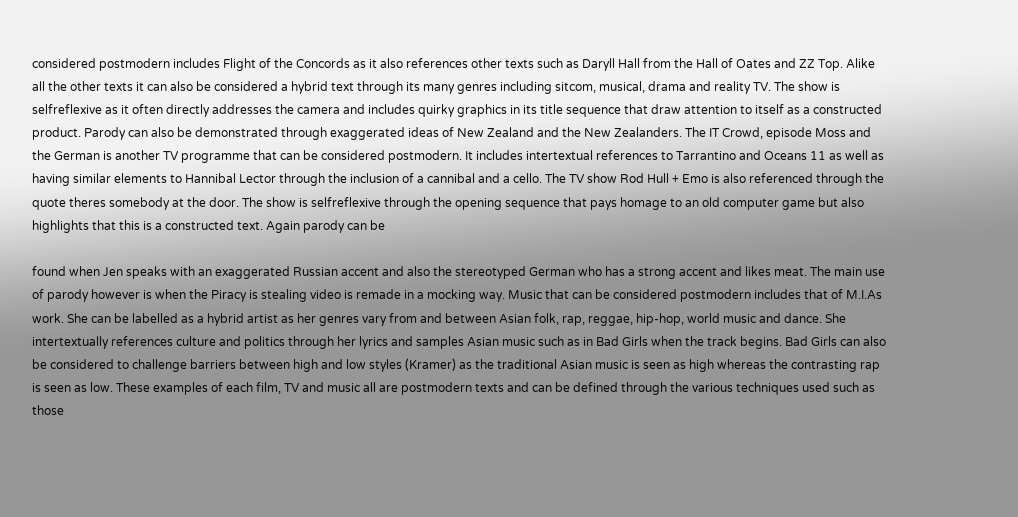considered postmodern includes Flight of the Concords as it also references other texts such as Daryll Hall from the Hall of Oates and ZZ Top. Alike all the other texts it can also be considered a hybrid text through its many genres including sitcom, musical, drama and reality TV. The show is selfreflexive as it often directly addresses the camera and includes quirky graphics in its title sequence that draw attention to itself as a constructed product. Parody can also be demonstrated through exaggerated ideas of New Zealand and the New Zealanders. The IT Crowd, episode Moss and the German is another TV programme that can be considered postmodern. It includes intertextual references to Tarrantino and Oceans 11 as well as having similar elements to Hannibal Lector through the inclusion of a cannibal and a cello. The TV show Rod Hull + Emo is also referenced through the quote theres somebody at the door. The show is selfreflexive through the opening sequence that pays homage to an old computer game but also highlights that this is a constructed text. Again parody can be

found when Jen speaks with an exaggerated Russian accent and also the stereotyped German who has a strong accent and likes meat. The main use of parody however is when the Piracy is stealing video is remade in a mocking way. Music that can be considered postmodern includes that of M.I.As work. She can be labelled as a hybrid artist as her genres vary from and between Asian folk, rap, reggae, hip-hop, world music and dance. She intertextually references culture and politics through her lyrics and samples Asian music such as in Bad Girls when the track begins. Bad Girls can also be considered to challenge barriers between high and low styles (Kramer) as the traditional Asian music is seen as high whereas the contrasting rap is seen as low. These examples of each film, TV and music all are postmodern texts and can be defined through the various techniques used such as those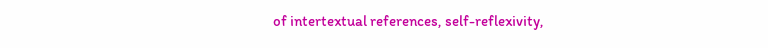of intertextual references, self-reflexivity,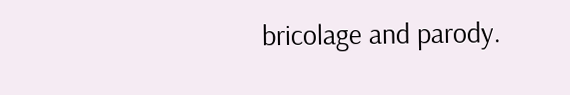bricolage and parody.